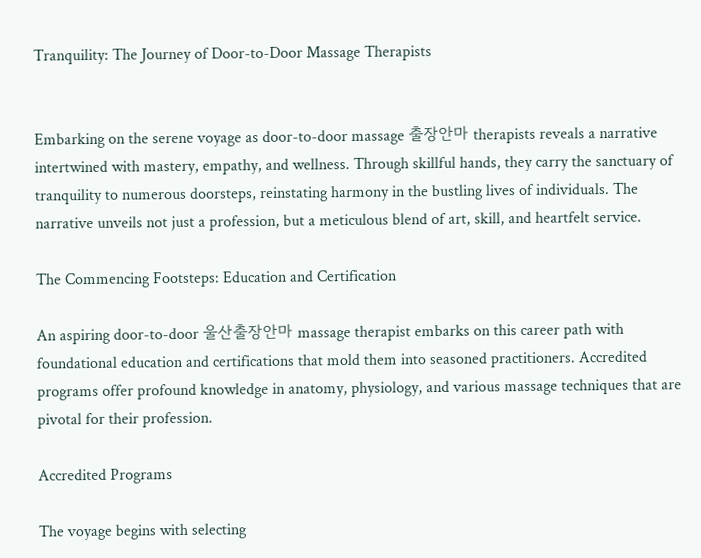Tranquility: The Journey of Door-to-Door Massage Therapists


Embarking on the serene voyage as door-to-door massage 출장안마 therapists reveals a narrative intertwined with mastery, empathy, and wellness. Through skillful hands, they carry the sanctuary of tranquility to numerous doorsteps, reinstating harmony in the bustling lives of individuals. The narrative unveils not just a profession, but a meticulous blend of art, skill, and heartfelt service.

The Commencing Footsteps: Education and Certification

An aspiring door-to-door 울산출장안마 massage therapist embarks on this career path with foundational education and certifications that mold them into seasoned practitioners. Accredited programs offer profound knowledge in anatomy, physiology, and various massage techniques that are pivotal for their profession.

Accredited Programs

The voyage begins with selecting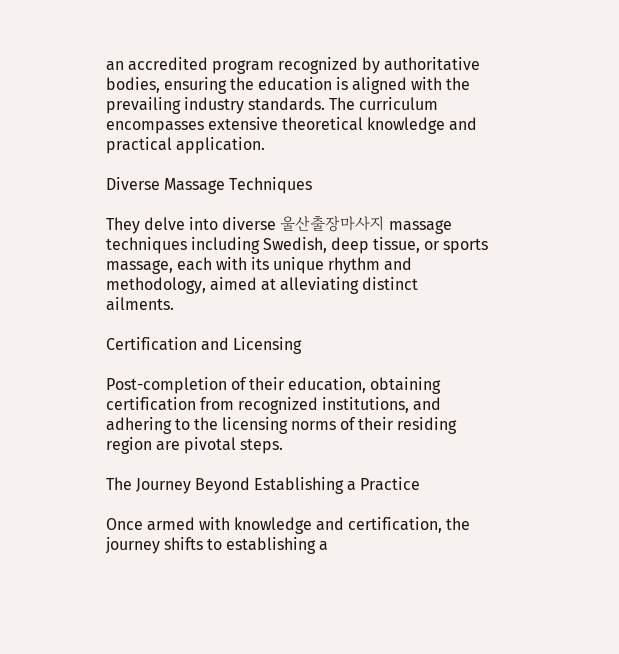an accredited program recognized by authoritative bodies, ensuring the education is aligned with the prevailing industry standards. The curriculum encompasses extensive theoretical knowledge and practical application.

Diverse Massage Techniques

They delve into diverse 울산출장마사지 massage techniques including Swedish, deep tissue, or sports massage, each with its unique rhythm and methodology, aimed at alleviating distinct ailments.

Certification and Licensing

Post-completion of their education, obtaining certification from recognized institutions, and adhering to the licensing norms of their residing region are pivotal steps.

The Journey Beyond Establishing a Practice

Once armed with knowledge and certification, the journey shifts to establishing a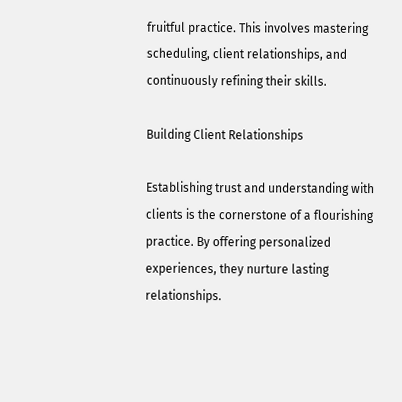fruitful practice. This involves mastering scheduling, client relationships, and continuously refining their skills.

Building Client Relationships

Establishing trust and understanding with clients is the cornerstone of a flourishing practice. By offering personalized experiences, they nurture lasting relationships.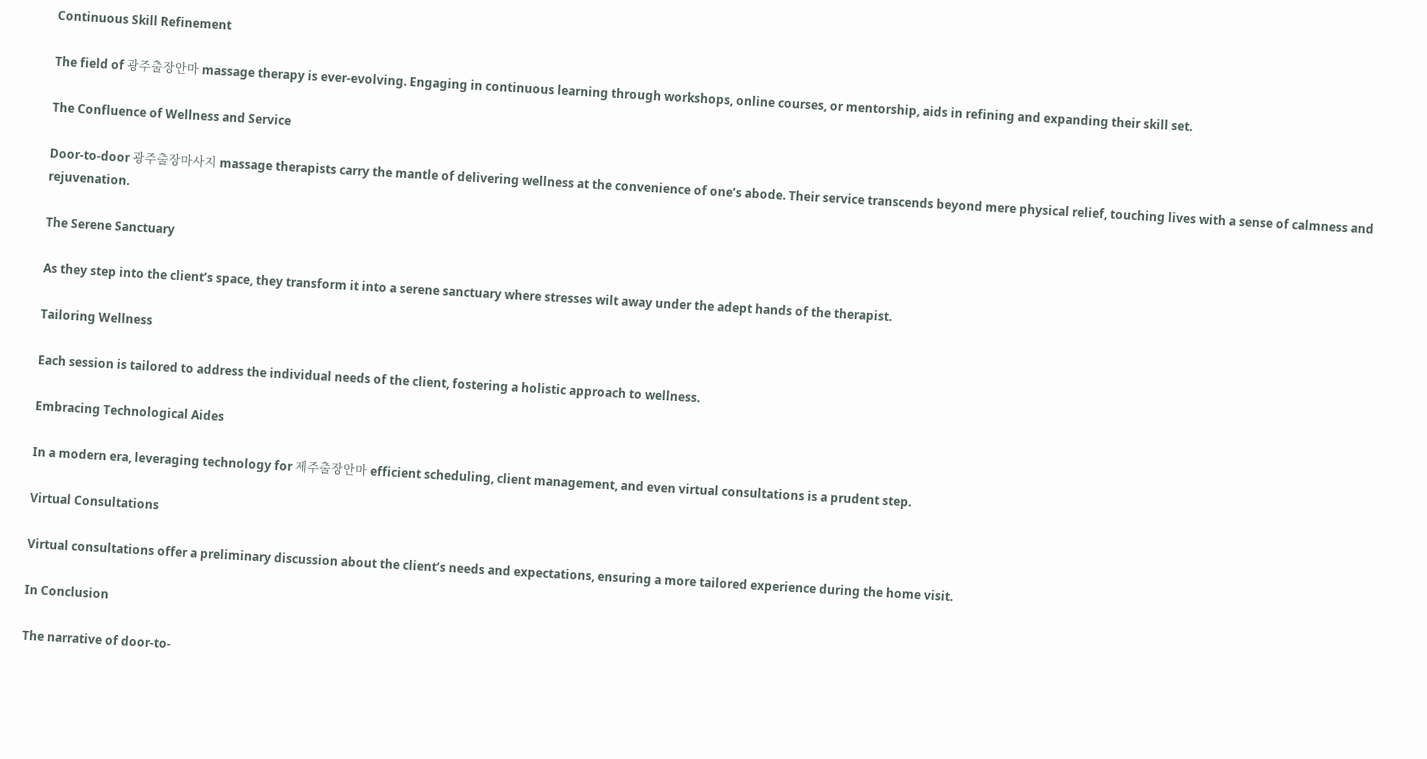Continuous Skill Refinement

The field of 광주출장안마 massage therapy is ever-evolving. Engaging in continuous learning through workshops, online courses, or mentorship, aids in refining and expanding their skill set.

The Confluence of Wellness and Service

Door-to-door 광주출장마사지 massage therapists carry the mantle of delivering wellness at the convenience of one’s abode. Their service transcends beyond mere physical relief, touching lives with a sense of calmness and rejuvenation.

The Serene Sanctuary

As they step into the client’s space, they transform it into a serene sanctuary where stresses wilt away under the adept hands of the therapist.

Tailoring Wellness

Each session is tailored to address the individual needs of the client, fostering a holistic approach to wellness.

Embracing Technological Aides

In a modern era, leveraging technology for 제주출장안마 efficient scheduling, client management, and even virtual consultations is a prudent step.

Virtual Consultations

Virtual consultations offer a preliminary discussion about the client’s needs and expectations, ensuring a more tailored experience during the home visit.

In Conclusion

The narrative of door-to-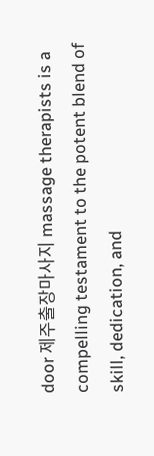door 제주출장마사지 massage therapists is a compelling testament to the potent blend of skill, dedication, and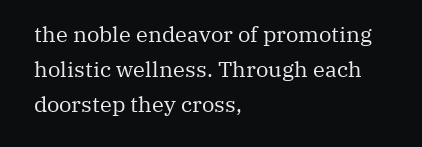the noble endeavor of promoting holistic wellness. Through each doorstep they cross,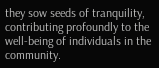they sow seeds of tranquility, contributing profoundly to the well-being of individuals in the community.